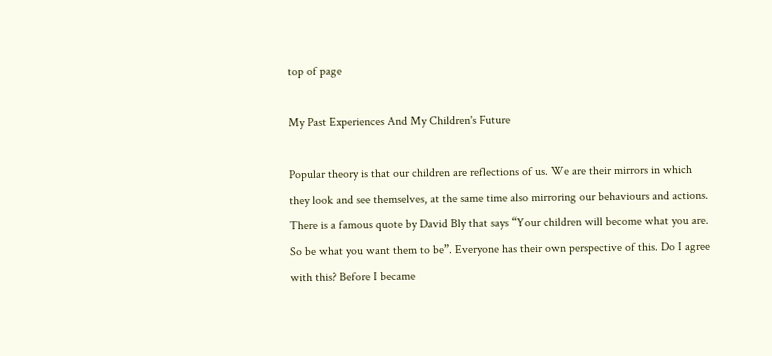top of page

My Past Experiences And My Children's Future

Popular theory is that our children are reflections of us. We are their mirrors in which they look and see themselves, at the same time also mirroring our behaviours and actions. There is a famous quote by David Bly that says “Your children will become what you are. So be what you want them to be”. Everyone has their own perspective of this. Do I agree with this? Before I became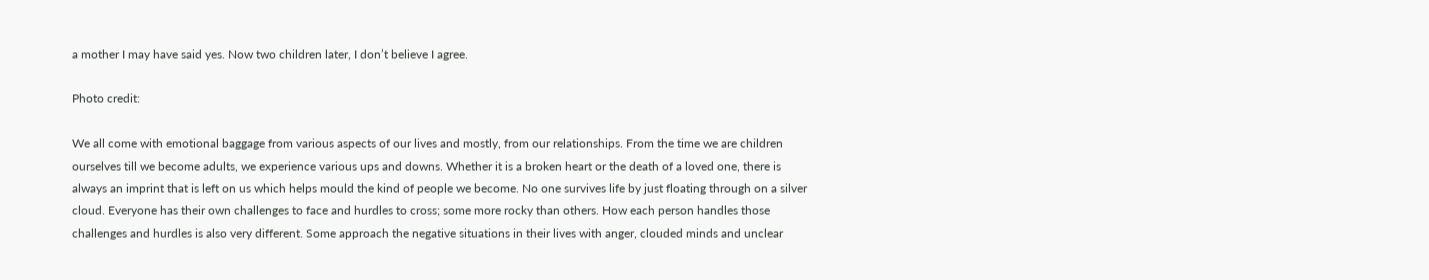a mother I may have said yes. Now two children later, I don’t believe I agree.

Photo credit:

We all come with emotional baggage from various aspects of our lives and mostly, from our relationships. From the time we are children ourselves till we become adults, we experience various ups and downs. Whether it is a broken heart or the death of a loved one, there is always an imprint that is left on us which helps mould the kind of people we become. No one survives life by just floating through on a silver cloud. Everyone has their own challenges to face and hurdles to cross; some more rocky than others. How each person handles those challenges and hurdles is also very different. Some approach the negative situations in their lives with anger, clouded minds and unclear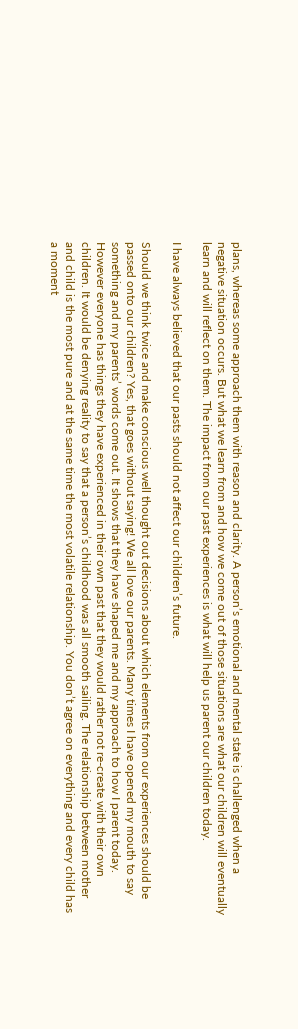plans, whereas some approach them with reason and clarity. A person’s emotional and mental state is challenged when a negative situation occurs. But what we learn from and how we come out of those situations are what our children will eventually learn and will reflect on them. The impact from our past experiences is what will help us parent our children today.

I have always believed that our pasts should not affect our children’s future.

Should we think twice and make conscious well thought out decisions about which elements from our experiences should be passed onto our children? Yes, that goes without saying! We all love our parents. Many times I have opened my mouth to say something and my parents’ words come out. It shows that they have shaped me and my approach to how I parent today. However everyone has things they have experienced in their own past that they would rather not re-create with their own children. It would be denying reality to say that a person’s childhood was all smooth sailing. The relationship between mother and child is the most pure and at the same time the most volatile relationship. You don’t agree on everything and every child has a moment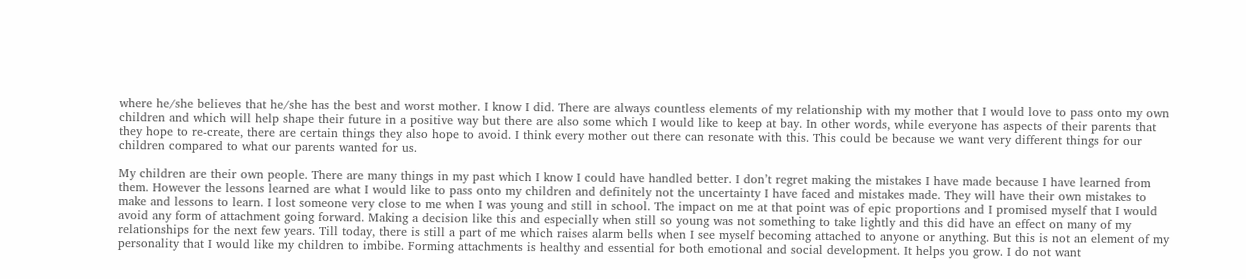where he/she believes that he/she has the best and worst mother. I know I did. There are always countless elements of my relationship with my mother that I would love to pass onto my own children and which will help shape their future in a positive way but there are also some which I would like to keep at bay. In other words, while everyone has aspects of their parents that they hope to re-create, there are certain things they also hope to avoid. I think every mother out there can resonate with this. This could be because we want very different things for our children compared to what our parents wanted for us.

My children are their own people. There are many things in my past which I know I could have handled better. I don’t regret making the mistakes I have made because I have learned from them. However the lessons learned are what I would like to pass onto my children and definitely not the uncertainty I have faced and mistakes made. They will have their own mistakes to make and lessons to learn. I lost someone very close to me when I was young and still in school. The impact on me at that point was of epic proportions and I promised myself that I would avoid any form of attachment going forward. Making a decision like this and especially when still so young was not something to take lightly and this did have an effect on many of my relationships for the next few years. Till today, there is still a part of me which raises alarm bells when I see myself becoming attached to anyone or anything. But this is not an element of my personality that I would like my children to imbibe. Forming attachments is healthy and essential for both emotional and social development. It helps you grow. I do not want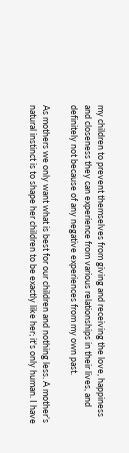my children to prevent themselves from giving and receiving the love, happiness and closeness they can experience from various relationships in their lives, and definitely not because of any negative experiences from my own past.

As mothers we only want what is best for our children and nothing less. A mother’s natural instinct is to shape her children to be exactly like her; it's only human. I have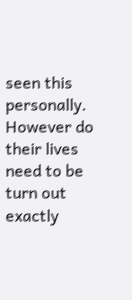seen this personally.  However do their lives need to be turn out exactly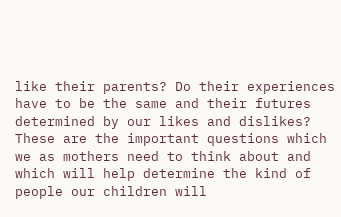like their parents? Do their experiences have to be the same and their futures determined by our likes and dislikes? These are the important questions which we as mothers need to think about and which will help determine the kind of people our children will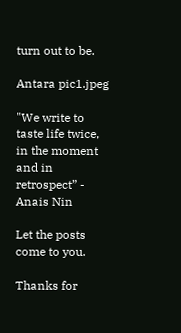turn out to be.

Antara pic1.jpeg

"We write to taste life twice, in the moment and in retrospect” - Anais Nin

Let the posts
come to you.

Thanks for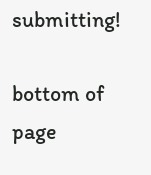submitting!

bottom of page